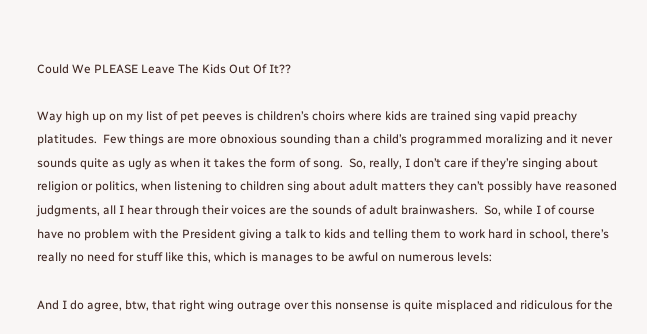Could We PLEASE Leave The Kids Out Of It??

Way high up on my list of pet peeves is children’s choirs where kids are trained sing vapid preachy platitudes.  Few things are more obnoxious sounding than a child’s programmed moralizing and it never sounds quite as ugly as when it takes the form of song.  So, really, I don’t care if they’re singing about religion or politics, when listening to children sing about adult matters they can’t possibly have reasoned judgments, all I hear through their voices are the sounds of adult brainwashers.  So, while I of course have no problem with the President giving a talk to kids and telling them to work hard in school, there’s really no need for stuff like this, which is manages to be awful on numerous levels:

And I do agree, btw, that right wing outrage over this nonsense is quite misplaced and ridiculous for the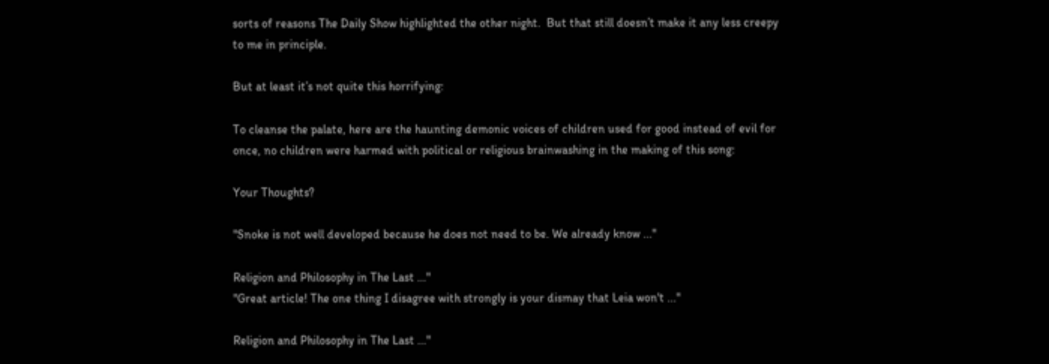sorts of reasons The Daily Show highlighted the other night.  But that still doesn’t make it any less creepy to me in principle.

But at least it’s not quite this horrifying:

To cleanse the palate, here are the haunting demonic voices of children used for good instead of evil for once, no children were harmed with political or religious brainwashing in the making of this song:

Your Thoughts?

"Snoke is not well developed because he does not need to be. We already know ..."

Religion and Philosophy in The Last ..."
"Great article! The one thing I disagree with strongly is your dismay that Leia won't ..."

Religion and Philosophy in The Last ..."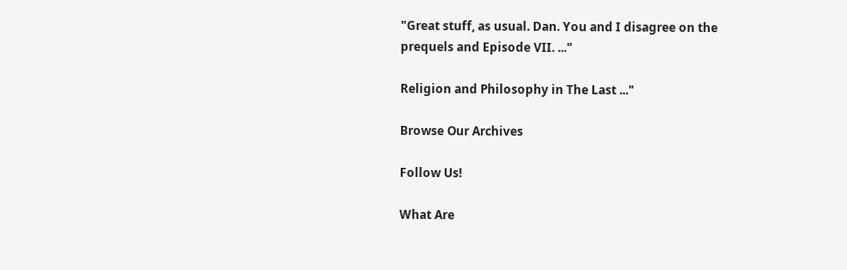"Great stuff, as usual. Dan. You and I disagree on the prequels and Episode VII. ..."

Religion and Philosophy in The Last ..."

Browse Our Archives

Follow Us!

What Are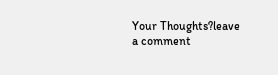Your Thoughts?leave a comment